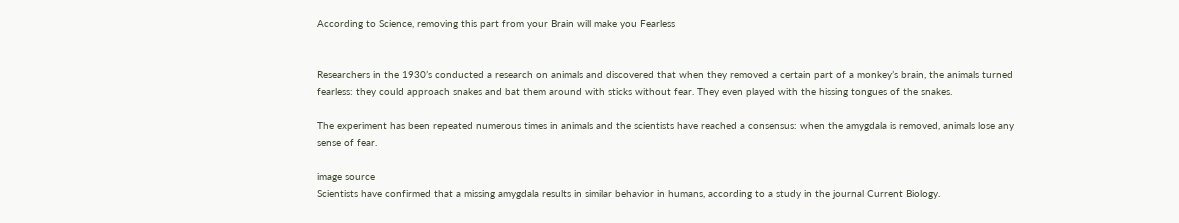According to Science, removing this part from your Brain will make you Fearless


Researchers in the 1930’s conducted a research on animals and discovered that when they removed a certain part of a monkey’s brain, the animals turned fearless: they could approach snakes and bat them around with sticks without fear. They even played with the hissing tongues of the snakes.

The experiment has been repeated numerous times in animals and the scientists have reached a consensus: when the amygdala is removed, animals lose any sense of fear.

image source
Scientists have confirmed that a missing amygdala results in similar behavior in humans, according to a study in the journal Current Biology.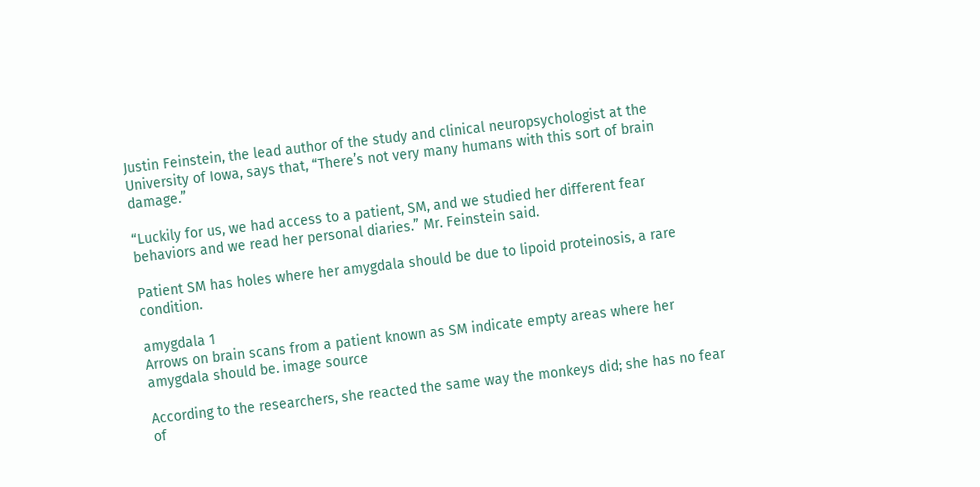Justin Feinstein, the lead author of the study and clinical neuropsychologist at the University of Iowa, says that, “There’s not very many humans with this sort of brain damage.”

“Luckily for us, we had access to a patient, SM, and we studied her different fear behaviors and we read her personal diaries.” Mr. Feinstein said.

Patient SM has holes where her amygdala should be due to lipoid proteinosis, a rare condition.

amygdala 1
Arrows on brain scans from a patient known as SM indicate empty areas where her amygdala should be. image source

According to the researchers, she reacted the same way the monkeys did; she has no fear of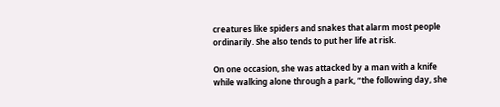creatures like spiders and snakes that alarm most people ordinarily. She also tends to put her life at risk.

On one occasion, she was attacked by a man with a knife while walking alone through a park, “the following day, she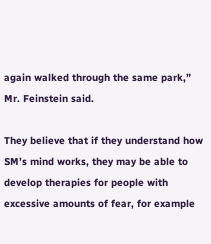again walked through the same park,” Mr. Feinstein said.

They believe that if they understand how SM’s mind works, they may be able to develop therapies for people with excessive amounts of fear, for example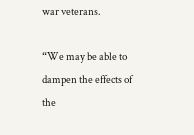war veterans.

“We may be able to dampen the effects of the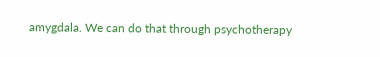amygdala. We can do that through psychotherapy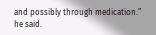and possibly through medication.” he said.